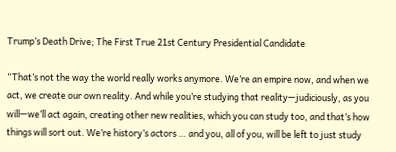Trump’s Death Drive; The First True 21st Century Presidential Candidate

“That’s not the way the world really works anymore. We’re an empire now, and when we act, we create our own reality. And while you’re studying that reality—judiciously, as you will—we’ll act again, creating other new realities, which you can study too, and that’s how things will sort out. We’re history’s actors … and you, all of you, will be left to just study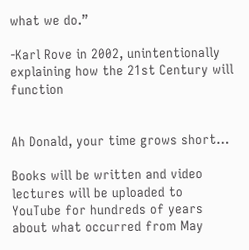what we do.”

-Karl Rove in 2002, unintentionally explaining how the 21st Century will function


Ah Donald, your time grows short…

Books will be written and video lectures will be uploaded to YouTube for hundreds of years about what occurred from May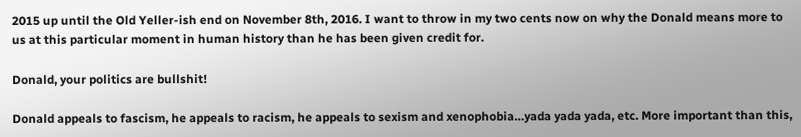2015 up until the Old Yeller-ish end on November 8th, 2016. I want to throw in my two cents now on why the Donald means more to us at this particular moment in human history than he has been given credit for.

Donald, your politics are bullshit!

Donald appeals to fascism, he appeals to racism, he appeals to sexism and xenophobia…yada yada yada, etc. More important than this,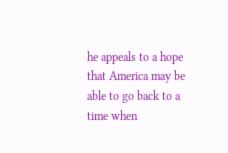he appeals to a hope that America may be able to go back to a time when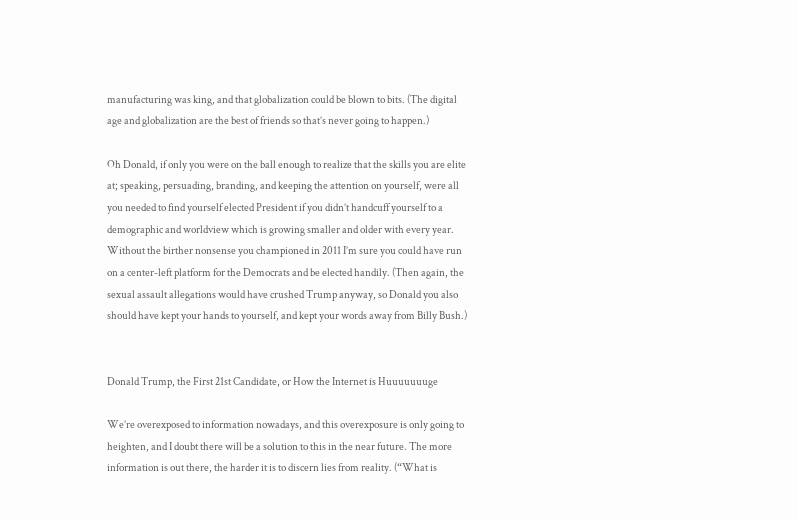manufacturing was king, and that globalization could be blown to bits. (The digital age and globalization are the best of friends so that’s never going to happen.)

Oh Donald, if only you were on the ball enough to realize that the skills you are elite at; speaking, persuading, branding, and keeping the attention on yourself, were all you needed to find yourself elected President if you didn’t handcuff yourself to a demographic and worldview which is growing smaller and older with every year. Without the birther nonsense you championed in 2011 I’m sure you could have run on a center-left platform for the Democrats and be elected handily. (Then again, the sexual assault allegations would have crushed Trump anyway, so Donald you also should have kept your hands to yourself, and kept your words away from Billy Bush.)


Donald Trump, the First 21st Candidate, or How the Internet is Huuuuuuuge

We’re overexposed to information nowadays, and this overexposure is only going to heighten, and I doubt there will be a solution to this in the near future. The more information is out there, the harder it is to discern lies from reality. (“What is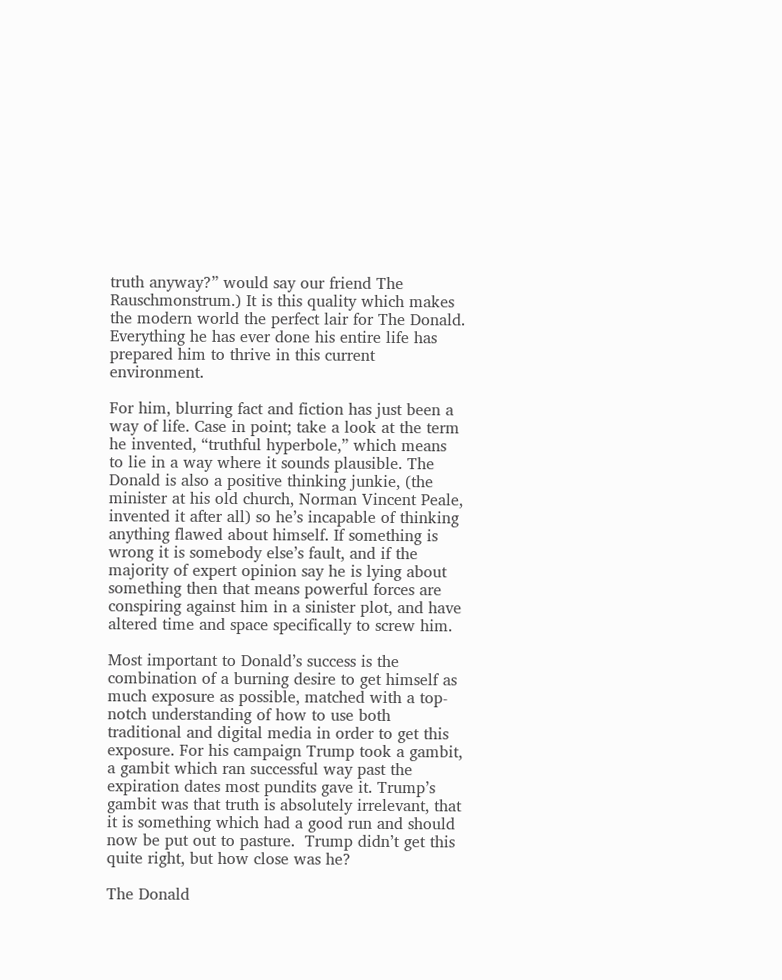truth anyway?” would say our friend The Rauschmonstrum.) It is this quality which makes the modern world the perfect lair for The Donald. Everything he has ever done his entire life has prepared him to thrive in this current environment.

For him, blurring fact and fiction has just been a way of life. Case in point; take a look at the term he invented, “truthful hyperbole,” which means to lie in a way where it sounds plausible. The Donald is also a positive thinking junkie, (the minister at his old church, Norman Vincent Peale, invented it after all) so he’s incapable of thinking anything flawed about himself. If something is wrong it is somebody else’s fault, and if the majority of expert opinion say he is lying about something then that means powerful forces are conspiring against him in a sinister plot, and have altered time and space specifically to screw him.

Most important to Donald’s success is the combination of a burning desire to get himself as much exposure as possible, matched with a top-notch understanding of how to use both traditional and digital media in order to get this exposure. For his campaign Trump took a gambit, a gambit which ran successful way past the expiration dates most pundits gave it. Trump’s gambit was that truth is absolutely irrelevant, that it is something which had a good run and should now be put out to pasture.  Trump didn’t get this quite right, but how close was he?

The Donald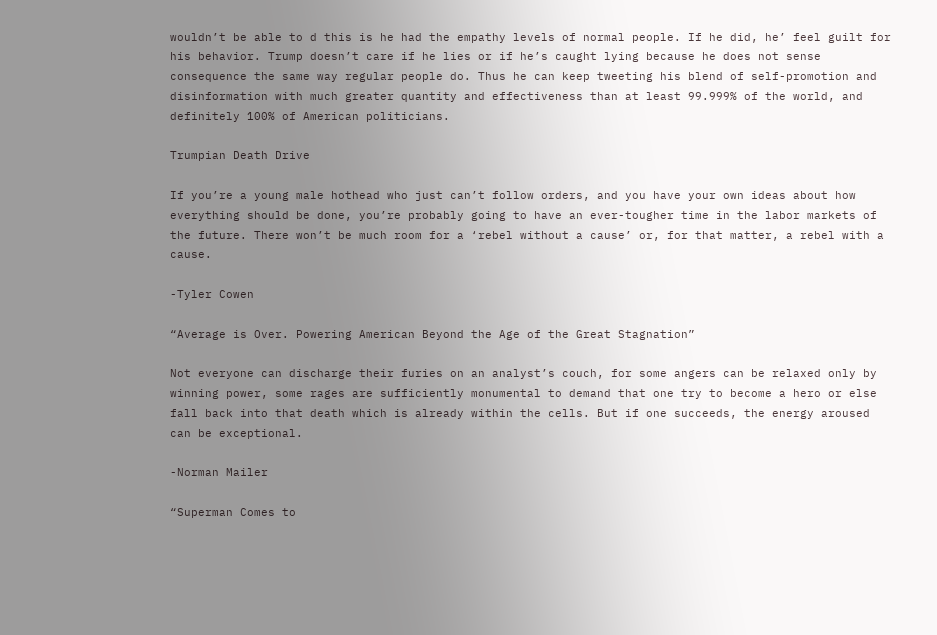wouldn’t be able to d this is he had the empathy levels of normal people. If he did, he’ feel guilt for his behavior. Trump doesn’t care if he lies or if he’s caught lying because he does not sense consequence the same way regular people do. Thus he can keep tweeting his blend of self-promotion and disinformation with much greater quantity and effectiveness than at least 99.999% of the world, and definitely 100% of American politicians.

Trumpian Death Drive

If you’re a young male hothead who just can’t follow orders, and you have your own ideas about how everything should be done, you’re probably going to have an ever-tougher time in the labor markets of the future. There won’t be much room for a ‘rebel without a cause’ or, for that matter, a rebel with a cause.

-Tyler Cowen

“Average is Over. Powering American Beyond the Age of the Great Stagnation”

Not everyone can discharge their furies on an analyst’s couch, for some angers can be relaxed only by winning power, some rages are sufficiently monumental to demand that one try to become a hero or else fall back into that death which is already within the cells. But if one succeeds, the energy aroused can be exceptional.

-Norman Mailer

“Superman Comes to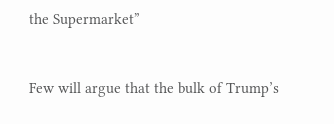the Supermarket”


Few will argue that the bulk of Trump’s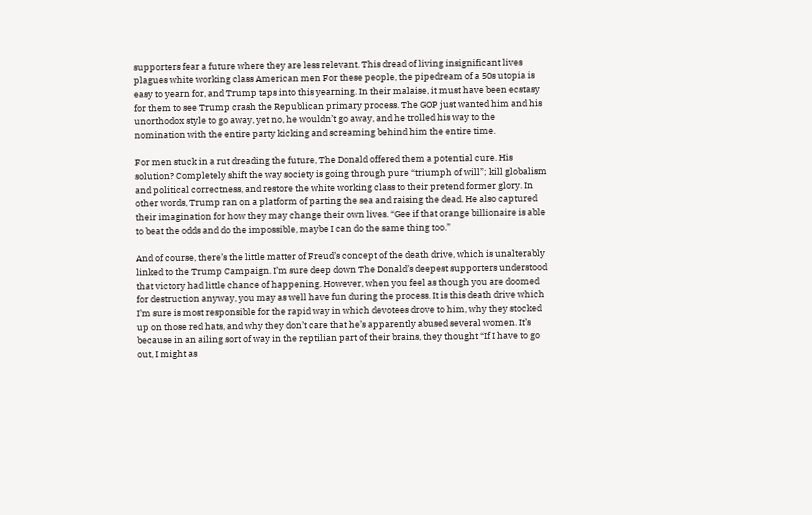supporters fear a future where they are less relevant. This dread of living insignificant lives plagues white working class American men For these people, the pipedream of a 50s utopia is easy to yearn for, and Trump taps into this yearning. In their malaise, it must have been ecstasy for them to see Trump crash the Republican primary process. The GOP just wanted him and his unorthodox style to go away, yet no, he wouldn’t go away, and he trolled his way to the nomination with the entire party kicking and screaming behind him the entire time.

For men stuck in a rut dreading the future, The Donald offered them a potential cure. His solution? Completely shift the way society is going through pure “triumph of will”; kill globalism and political correctness, and restore the white working class to their pretend former glory. In other words, Trump ran on a platform of parting the sea and raising the dead. He also captured their imagination for how they may change their own lives. “Gee if that orange billionaire is able to beat the odds and do the impossible, maybe I can do the same thing too.”

And of course, there’s the little matter of Freud’s concept of the death drive, which is unalterably linked to the Trump Campaign. I’m sure deep down The Donald’s deepest supporters understood that victory had little chance of happening. However, when you feel as though you are doomed for destruction anyway, you may as well have fun during the process. It is this death drive which I’m sure is most responsible for the rapid way in which devotees drove to him, why they stocked up on those red hats, and why they don’t care that he’s apparently abused several women. It’s because in an ailing sort of way in the reptilian part of their brains, they thought “If I have to go out, I might as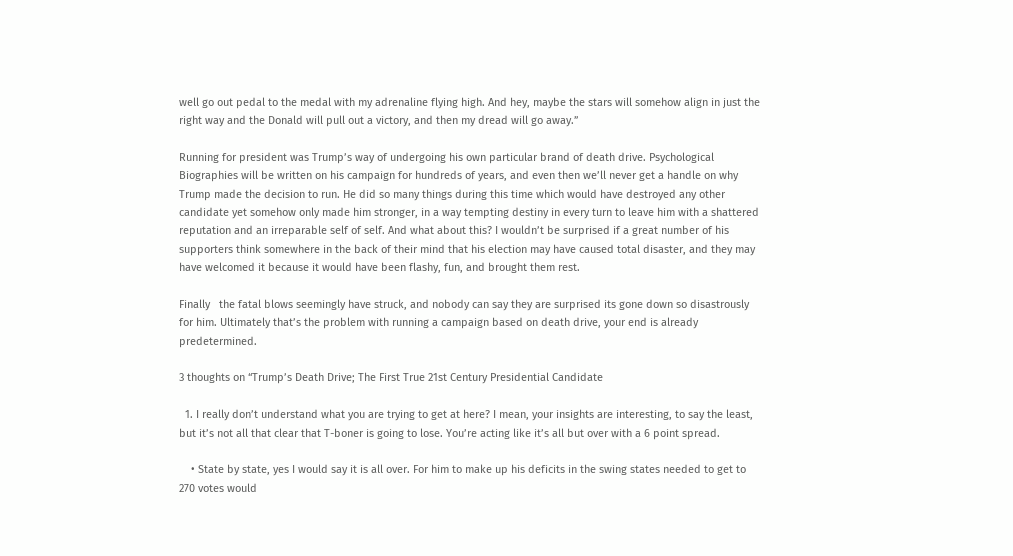well go out pedal to the medal with my adrenaline flying high. And hey, maybe the stars will somehow align in just the right way and the Donald will pull out a victory, and then my dread will go away.”

Running for president was Trump’s way of undergoing his own particular brand of death drive. Psychological Biographies will be written on his campaign for hundreds of years, and even then we’ll never get a handle on why Trump made the decision to run. He did so many things during this time which would have destroyed any other candidate yet somehow only made him stronger, in a way tempting destiny in every turn to leave him with a shattered reputation and an irreparable self of self. And what about this? I wouldn’t be surprised if a great number of his supporters think somewhere in the back of their mind that his election may have caused total disaster, and they may have welcomed it because it would have been flashy, fun, and brought them rest.

Finally   the fatal blows seemingly have struck, and nobody can say they are surprised its gone down so disastrously for him. Ultimately that’s the problem with running a campaign based on death drive, your end is already predetermined.

3 thoughts on “Trump’s Death Drive; The First True 21st Century Presidential Candidate

  1. I really don’t understand what you are trying to get at here? I mean, your insights are interesting, to say the least, but it’s not all that clear that T-boner is going to lose. You’re acting like it’s all but over with a 6 point spread.

    • State by state, yes I would say it is all over. For him to make up his deficits in the swing states needed to get to 270 votes would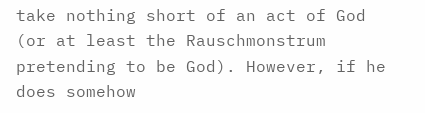take nothing short of an act of God (or at least the Rauschmonstrum pretending to be God). However, if he does somehow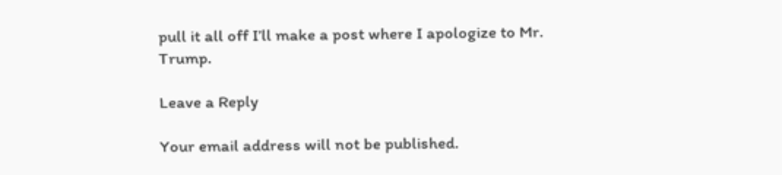pull it all off I’ll make a post where I apologize to Mr. Trump.

Leave a Reply

Your email address will not be published.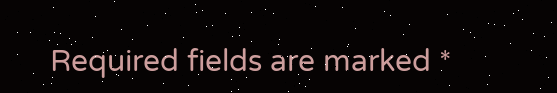Required fields are marked *